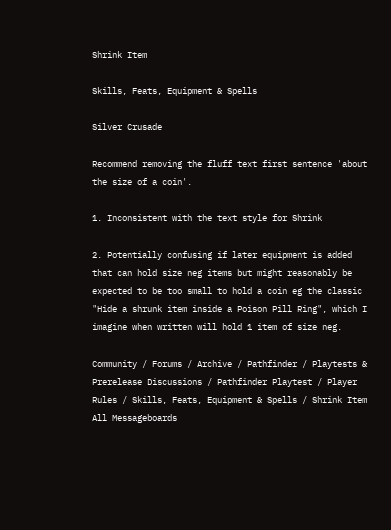Shrink Item

Skills, Feats, Equipment & Spells

Silver Crusade

Recommend removing the fluff text first sentence 'about the size of a coin'.

1. Inconsistent with the text style for Shrink

2. Potentially confusing if later equipment is added that can hold size neg items but might reasonably be expected to be too small to hold a coin eg the classic "Hide a shrunk item inside a Poison Pill Ring", which I imagine when written will hold 1 item of size neg.

Community / Forums / Archive / Pathfinder / Playtests & Prerelease Discussions / Pathfinder Playtest / Player Rules / Skills, Feats, Equipment & Spells / Shrink Item All Messageboards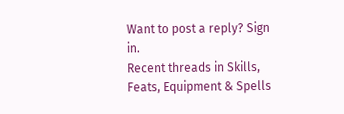Want to post a reply? Sign in.
Recent threads in Skills, Feats, Equipment & Spells